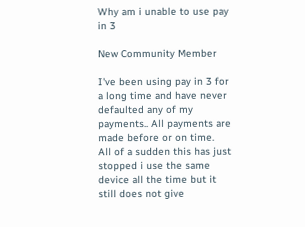Why am i unable to use pay in 3

New Community Member

I've been using pay in 3 for a long time and have never defaulted any of my payments.. All payments are made before or on time.  All of a sudden this has just stopped i use the same device all the time but it still does not give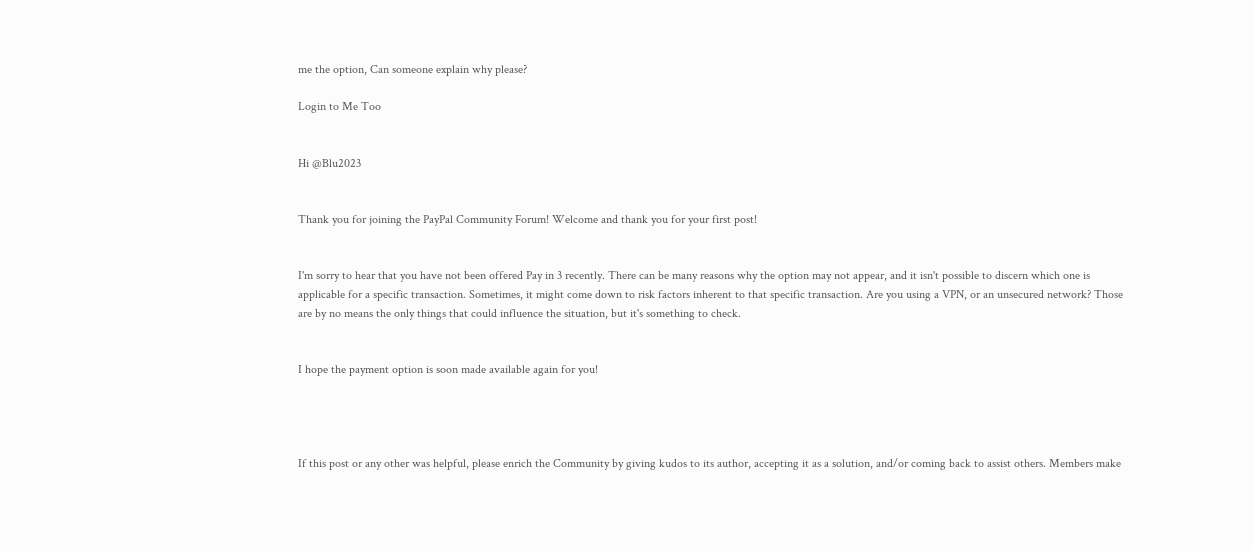me the option, Can someone explain why please?

Login to Me Too


Hi @Blu2023


Thank you for joining the PayPal Community Forum! Welcome and thank you for your first post!


I'm sorry to hear that you have not been offered Pay in 3 recently. There can be many reasons why the option may not appear, and it isn't possible to discern which one is applicable for a specific transaction. Sometimes, it might come down to risk factors inherent to that specific transaction. Are you using a VPN, or an unsecured network? Those are by no means the only things that could influence the situation, but it's something to check.


I hope the payment option is soon made available again for you!




If this post or any other was helpful, please enrich the Community by giving kudos to its author, accepting it as a solution, and/or coming back to assist others. Members make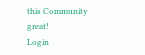this Community great!
Login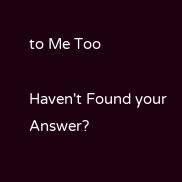to Me Too

Haven't Found your Answer?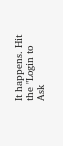It happens. Hit the "Login to Ask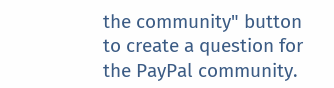the community" button to create a question for the PayPal community.